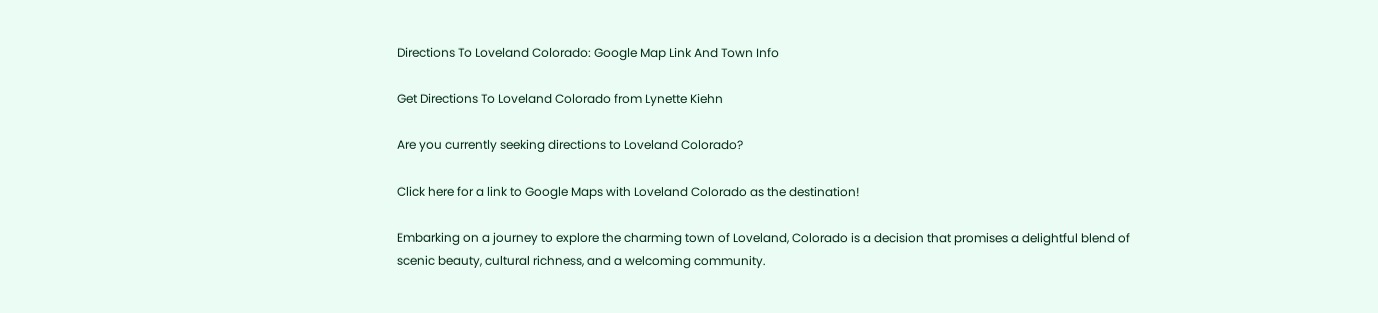Directions To Loveland Colorado: Google Map Link And Town Info

Get Directions To Loveland Colorado from Lynette Kiehn

Are you currently seeking directions to Loveland Colorado?

Click here for a link to Google Maps with Loveland Colorado as the destination!

Embarking on a journey to explore the charming town of Loveland, Colorado is a decision that promises a delightful blend of scenic beauty, cultural richness, and a welcoming community.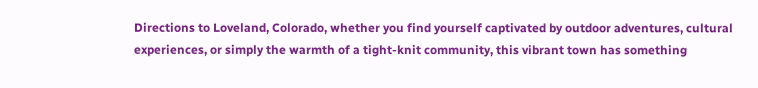Directions to Loveland, Colorado, whether you find yourself captivated by outdoor adventures, cultural experiences, or simply the warmth of a tight-knit community, this vibrant town has something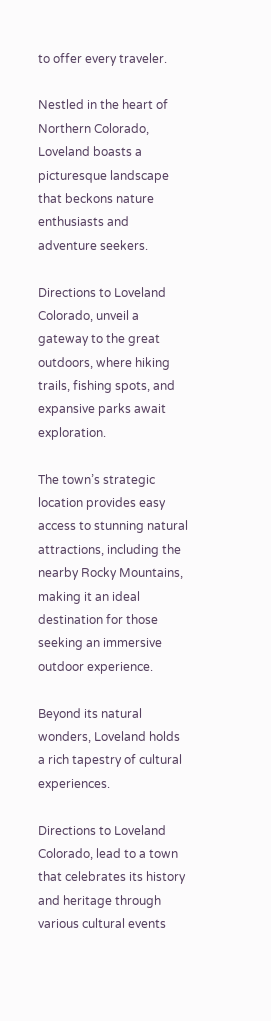to offer every traveler.

Nestled in the heart of Northern Colorado, Loveland boasts a picturesque landscape that beckons nature enthusiasts and adventure seekers.

Directions to Loveland Colorado, unveil a gateway to the great outdoors, where hiking trails, fishing spots, and expansive parks await exploration.

The town’s strategic location provides easy access to stunning natural attractions, including the nearby Rocky Mountains, making it an ideal destination for those seeking an immersive outdoor experience.

Beyond its natural wonders, Loveland holds a rich tapestry of cultural experiences.

Directions to Loveland Colorado, lead to a town that celebrates its history and heritage through various cultural events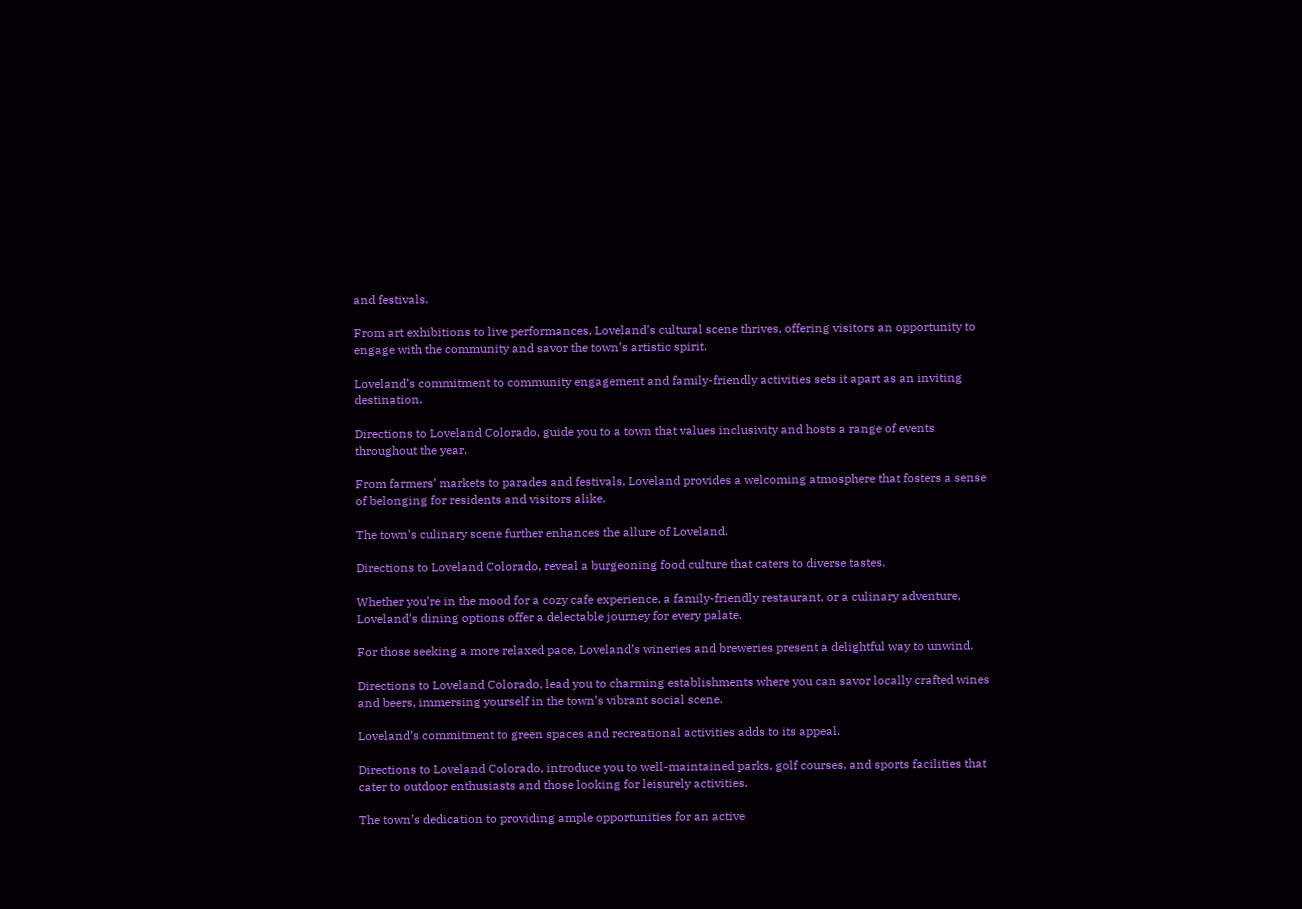and festivals.

From art exhibitions to live performances, Loveland’s cultural scene thrives, offering visitors an opportunity to engage with the community and savor the town’s artistic spirit.

Loveland’s commitment to community engagement and family-friendly activities sets it apart as an inviting destination.

Directions to Loveland Colorado, guide you to a town that values inclusivity and hosts a range of events throughout the year.

From farmers’ markets to parades and festivals, Loveland provides a welcoming atmosphere that fosters a sense of belonging for residents and visitors alike.

The town’s culinary scene further enhances the allure of Loveland.

Directions to Loveland Colorado, reveal a burgeoning food culture that caters to diverse tastes.

Whether you’re in the mood for a cozy cafe experience, a family-friendly restaurant, or a culinary adventure, Loveland’s dining options offer a delectable journey for every palate.

For those seeking a more relaxed pace, Loveland’s wineries and breweries present a delightful way to unwind.

Directions to Loveland Colorado, lead you to charming establishments where you can savor locally crafted wines and beers, immersing yourself in the town’s vibrant social scene.

Loveland’s commitment to green spaces and recreational activities adds to its appeal.

Directions to Loveland Colorado, introduce you to well-maintained parks, golf courses, and sports facilities that cater to outdoor enthusiasts and those looking for leisurely activities.

The town’s dedication to providing ample opportunities for an active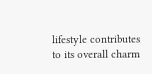lifestyle contributes to its overall charm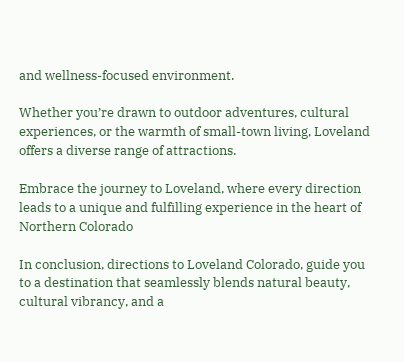and wellness-focused environment.

Whether you’re drawn to outdoor adventures, cultural experiences, or the warmth of small-town living, Loveland offers a diverse range of attractions.

Embrace the journey to Loveland, where every direction leads to a unique and fulfilling experience in the heart of Northern Colorado

In conclusion, directions to Loveland Colorado, guide you to a destination that seamlessly blends natural beauty, cultural vibrancy, and a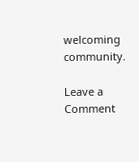welcoming community.

Leave a Comment